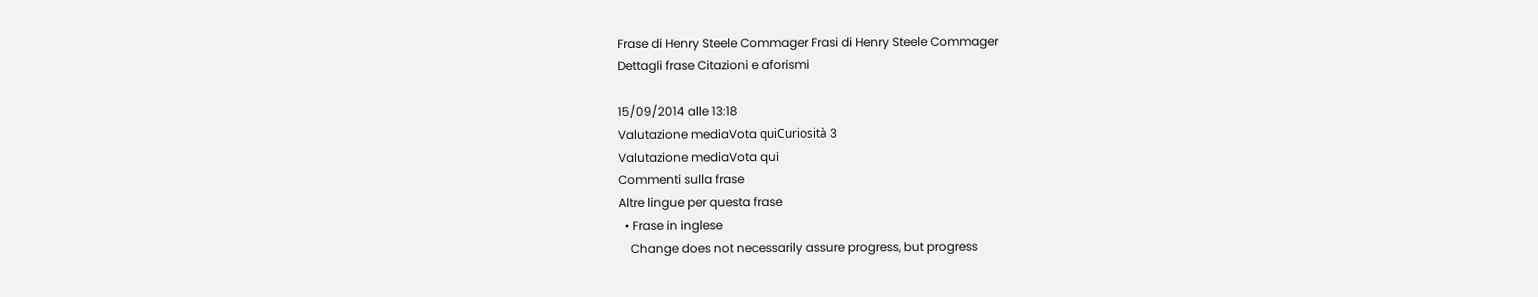Frase di Henry Steele Commager Frasi di Henry Steele Commager
Dettagli frase Citazioni e aforismi

15/09/2014 alle 13:18
Valutazione mediaVota quiCuriosità 3
Valutazione mediaVota qui
Commenti sulla frase
Altre lingue per questa frase
  • Frase in inglese
    Change does not necessarily assure progress, but progress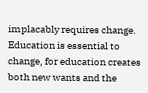implacably requires change. Education is essential to change, for education creates both new wants and the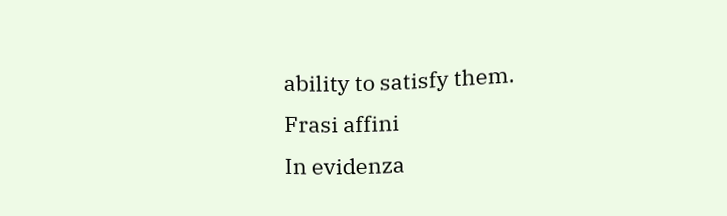ability to satisfy them.
Frasi affini
In evidenza